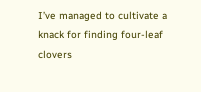I’ve managed to cultivate a knack for finding four-leaf clovers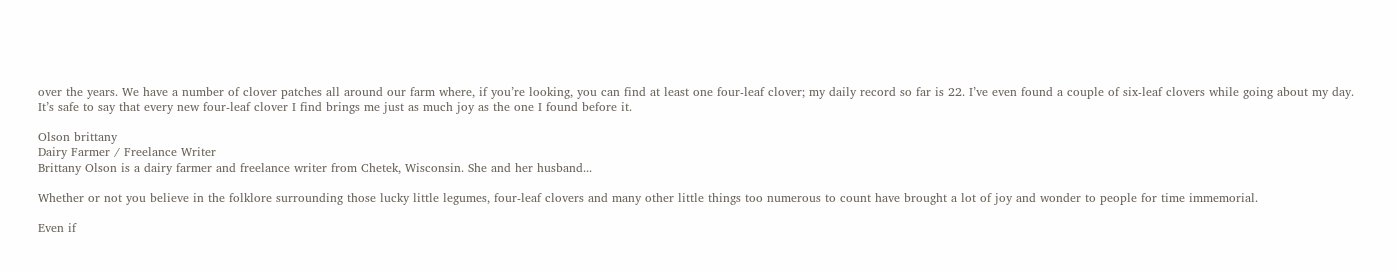over the years. We have a number of clover patches all around our farm where, if you’re looking, you can find at least one four-leaf clover; my daily record so far is 22. I’ve even found a couple of six-leaf clovers while going about my day. It’s safe to say that every new four-leaf clover I find brings me just as much joy as the one I found before it.

Olson brittany
Dairy Farmer / Freelance Writer
Brittany Olson is a dairy farmer and freelance writer from Chetek, Wisconsin. She and her husband...

Whether or not you believe in the folklore surrounding those lucky little legumes, four-leaf clovers and many other little things too numerous to count have brought a lot of joy and wonder to people for time immemorial.

Even if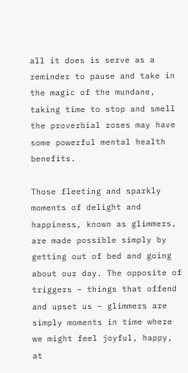all it does is serve as a reminder to pause and take in the magic of the mundane, taking time to stop and smell the proverbial roses may have some powerful mental health benefits.

Those fleeting and sparkly moments of delight and happiness, known as glimmers, are made possible simply by getting out of bed and going about our day. The opposite of triggers – things that offend and upset us – glimmers are simply moments in time where we might feel joyful, happy, at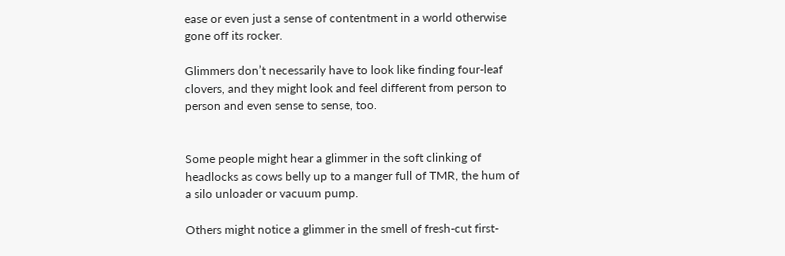ease or even just a sense of contentment in a world otherwise gone off its rocker.

Glimmers don’t necessarily have to look like finding four-leaf clovers, and they might look and feel different from person to person and even sense to sense, too.


Some people might hear a glimmer in the soft clinking of headlocks as cows belly up to a manger full of TMR, the hum of a silo unloader or vacuum pump.

Others might notice a glimmer in the smell of fresh-cut first-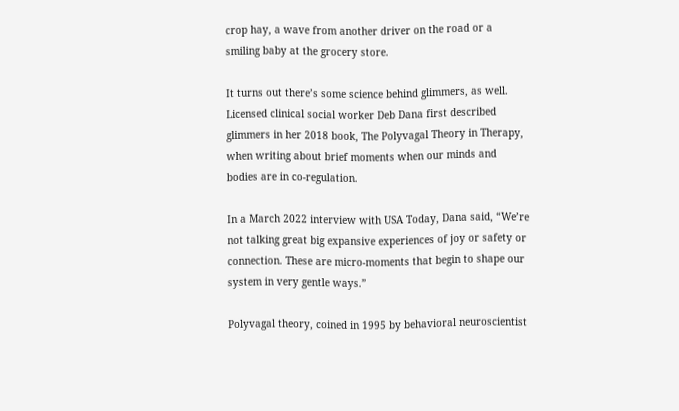crop hay, a wave from another driver on the road or a smiling baby at the grocery store.

It turns out there’s some science behind glimmers, as well. Licensed clinical social worker Deb Dana first described glimmers in her 2018 book, The Polyvagal Theory in Therapy, when writing about brief moments when our minds and bodies are in co-regulation.

In a March 2022 interview with USA Today, Dana said, “We’re not talking great big expansive experiences of joy or safety or connection. These are micro-moments that begin to shape our system in very gentle ways.”

Polyvagal theory, coined in 1995 by behavioral neuroscientist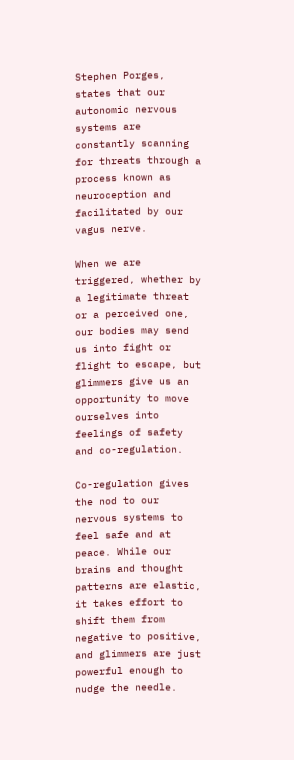Stephen Porges, states that our autonomic nervous systems are constantly scanning for threats through a process known as neuroception and facilitated by our vagus nerve.

When we are triggered, whether by a legitimate threat or a perceived one, our bodies may send us into fight or flight to escape, but glimmers give us an opportunity to move ourselves into feelings of safety and co-regulation.

Co-regulation gives the nod to our nervous systems to feel safe and at peace. While our brains and thought patterns are elastic, it takes effort to shift them from negative to positive, and glimmers are just powerful enough to nudge the needle.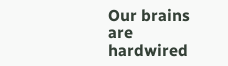Our brains are hardwired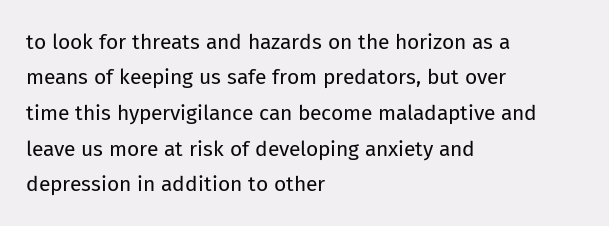to look for threats and hazards on the horizon as a means of keeping us safe from predators, but over time this hypervigilance can become maladaptive and leave us more at risk of developing anxiety and depression in addition to other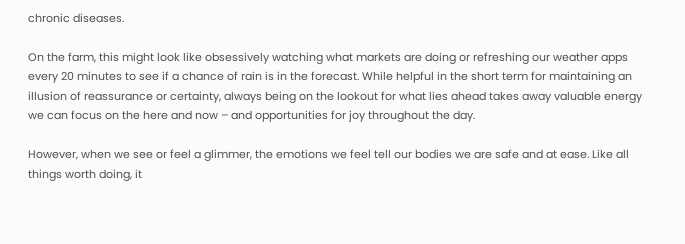chronic diseases.

On the farm, this might look like obsessively watching what markets are doing or refreshing our weather apps every 20 minutes to see if a chance of rain is in the forecast. While helpful in the short term for maintaining an illusion of reassurance or certainty, always being on the lookout for what lies ahead takes away valuable energy we can focus on the here and now – and opportunities for joy throughout the day.

However, when we see or feel a glimmer, the emotions we feel tell our bodies we are safe and at ease. Like all things worth doing, it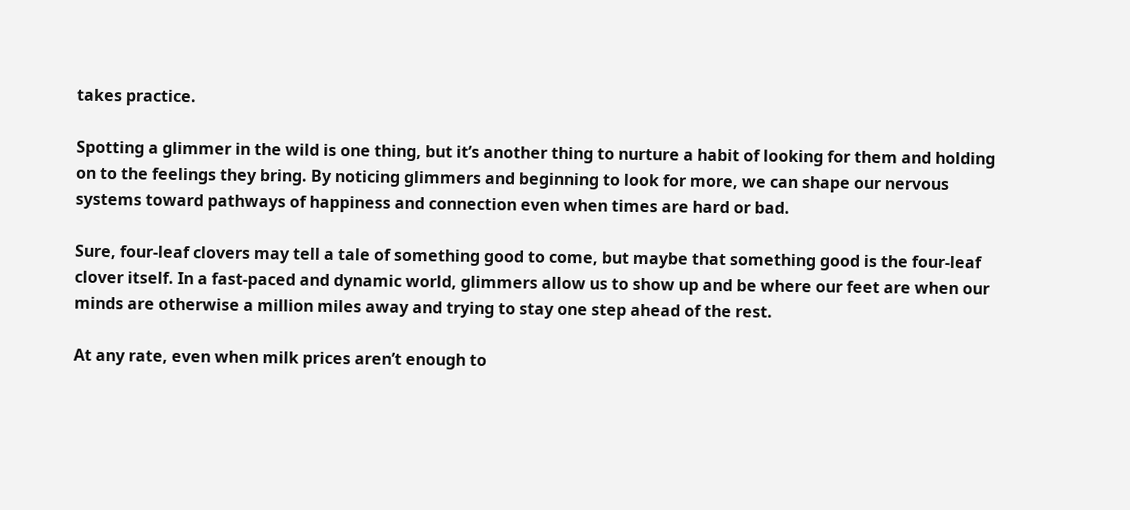takes practice.

Spotting a glimmer in the wild is one thing, but it’s another thing to nurture a habit of looking for them and holding on to the feelings they bring. By noticing glimmers and beginning to look for more, we can shape our nervous systems toward pathways of happiness and connection even when times are hard or bad.

Sure, four-leaf clovers may tell a tale of something good to come, but maybe that something good is the four-leaf clover itself. In a fast-paced and dynamic world, glimmers allow us to show up and be where our feet are when our minds are otherwise a million miles away and trying to stay one step ahead of the rest.

At any rate, even when milk prices aren’t enough to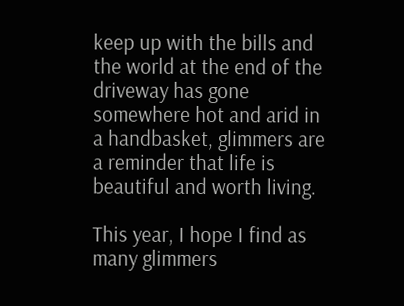keep up with the bills and the world at the end of the driveway has gone somewhere hot and arid in a handbasket, glimmers are a reminder that life is beautiful and worth living.

This year, I hope I find as many glimmers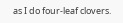as I do four-leaf clovers.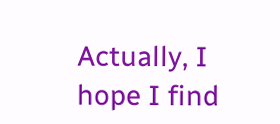Actually, I hope I find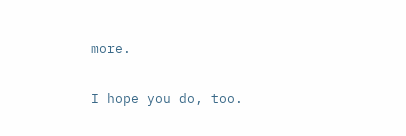more.

I hope you do, too.